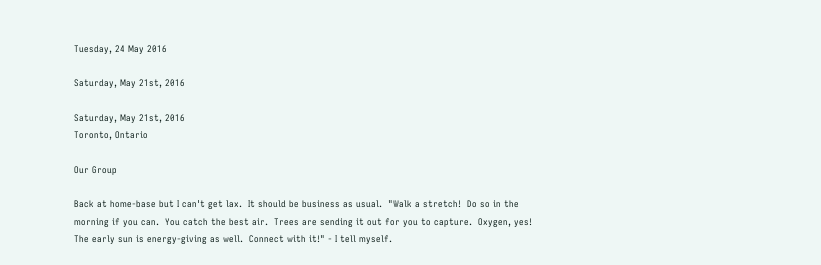Tuesday, 24 May 2016

Saturday, May 21st, 2016

Saturday, May 21st, 2016
Toronto, Ontario

Our Group

Back at home-base but I can't get lax.  It should be business as usual.  "Walk a stretch!  Do so in the morning if you can.  You catch the best air.  Trees are sending it out for you to capture.  Oxygen, yes!  The early sun is energy-giving as well.  Connect with it!" - I tell myself.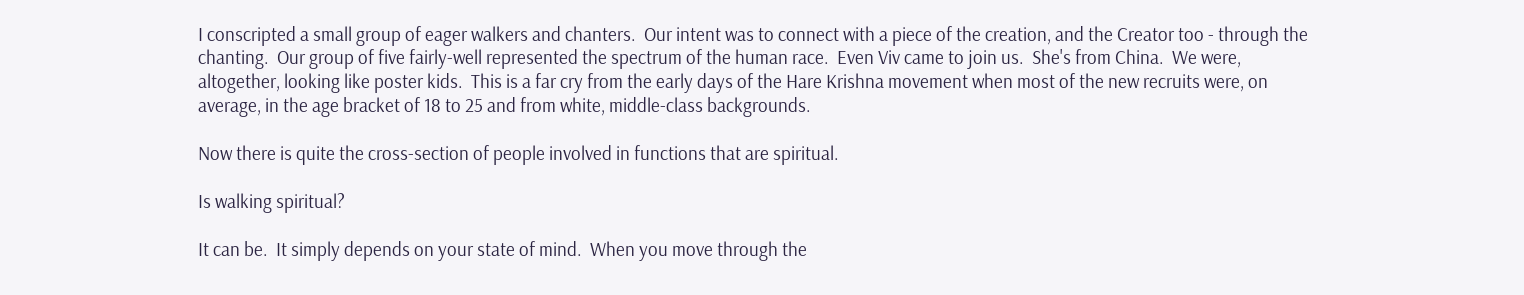I conscripted a small group of eager walkers and chanters.  Our intent was to connect with a piece of the creation, and the Creator too - through the chanting.  Our group of five fairly-well represented the spectrum of the human race.  Even Viv came to join us.  She's from China.  We were, altogether, looking like poster kids.  This is a far cry from the early days of the Hare Krishna movement when most of the new recruits were, on average, in the age bracket of 18 to 25 and from white, middle-class backgrounds.

Now there is quite the cross-section of people involved in functions that are spiritual.

Is walking spiritual?

It can be.  It simply depends on your state of mind.  When you move through the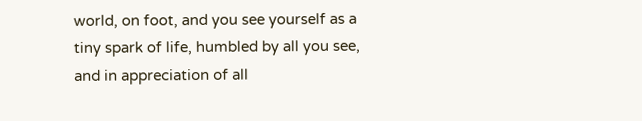world, on foot, and you see yourself as a tiny spark of life, humbled by all you see, and in appreciation of all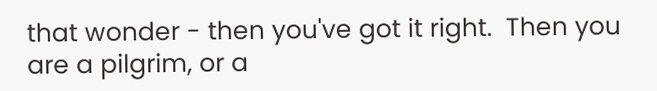that wonder - then you've got it right.  Then you are a pilgrim, or a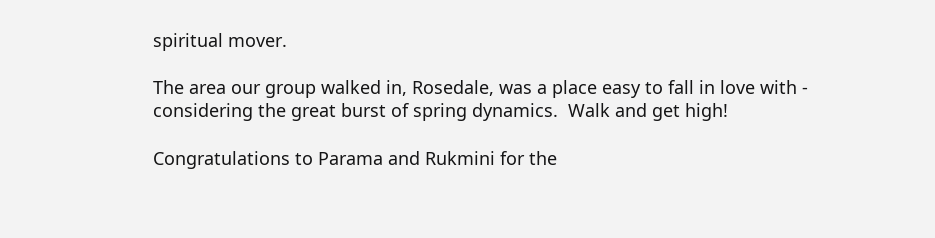spiritual mover.

The area our group walked in, Rosedale, was a place easy to fall in love with - considering the great burst of spring dynamics.  Walk and get high!

Congratulations to Parama and Rukmini for the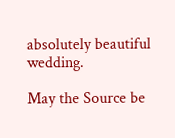absolutely beautiful wedding.

May the Source be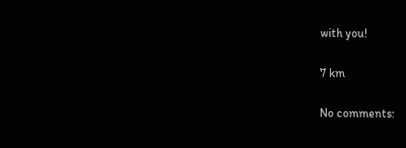with you!

7 km

No comments: